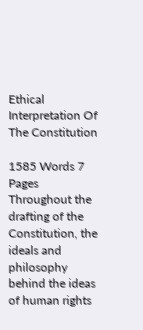Ethical Interpretation Of The Constitution

1585 Words 7 Pages
Throughout the drafting of the Constitution, the ideals and philosophy behind the ideas of human rights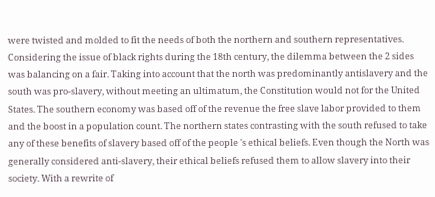were twisted and molded to fit the needs of both the northern and southern representatives. Considering the issue of black rights during the 18th century, the dilemma between the 2 sides was balancing on a fair. Taking into account that the north was predominantly antislavery and the south was pro-slavery, without meeting an ultimatum, the Constitution would not for the United States. The southern economy was based off of the revenue the free slave labor provided to them and the boost in a population count. The northern states contrasting with the south refused to take any of these benefits of slavery based off of the people 's ethical beliefs. Even though the North was generally considered anti-slavery, their ethical beliefs refused them to allow slavery into their society. With a rewrite of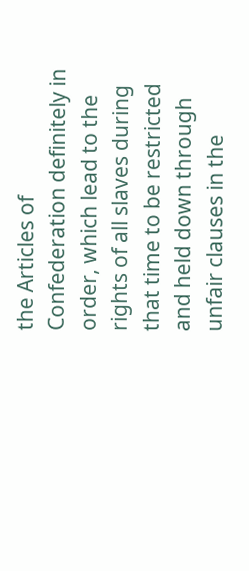the Articles of Confederation definitely in order, which lead to the rights of all slaves during that time to be restricted and held down through unfair clauses in the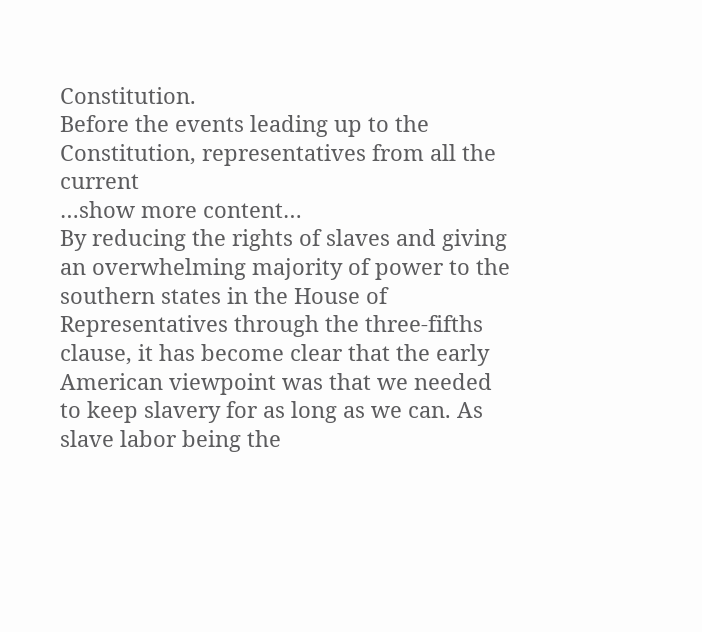Constitution.
Before the events leading up to the Constitution, representatives from all the current
…show more content…
By reducing the rights of slaves and giving an overwhelming majority of power to the southern states in the House of Representatives through the three-fifths clause, it has become clear that the early American viewpoint was that we needed to keep slavery for as long as we can. As slave labor being the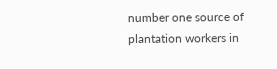number one source of plantation workers in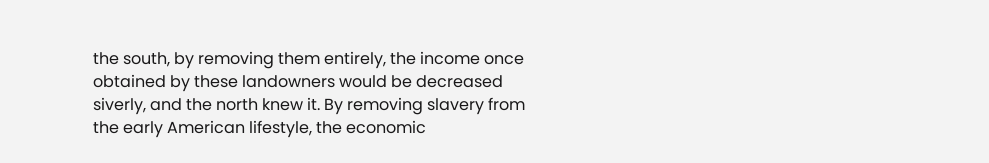the south, by removing them entirely, the income once obtained by these landowners would be decreased siverly, and the north knew it. By removing slavery from the early American lifestyle, the economic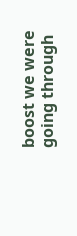boost we were going through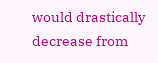would drastically decrease from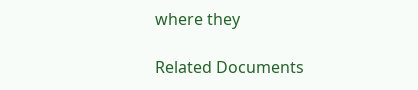where they

Related Documents